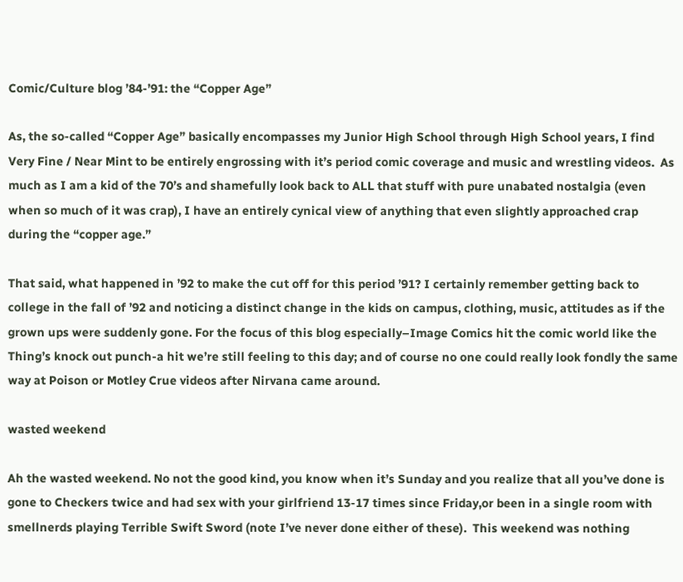Comic/Culture blog ’84-’91: the “Copper Age”

As, the so-called “Copper Age” basically encompasses my Junior High School through High School years, I find Very Fine / Near Mint to be entirely engrossing with it’s period comic coverage and music and wrestling videos.  As much as I am a kid of the 70’s and shamefully look back to ALL that stuff with pure unabated nostalgia (even when so much of it was crap), I have an entirely cynical view of anything that even slightly approached crap during the “copper age.”

That said, what happened in ’92 to make the cut off for this period ’91? I certainly remember getting back to college in the fall of ’92 and noticing a distinct change in the kids on campus, clothing, music, attitudes as if the grown ups were suddenly gone. For the focus of this blog especially–Image Comics hit the comic world like the Thing’s knock out punch-a hit we’re still feeling to this day; and of course no one could really look fondly the same way at Poison or Motley Crue videos after Nirvana came around.

wasted weekend

Ah the wasted weekend. No not the good kind, you know when it’s Sunday and you realize that all you’ve done is gone to Checkers twice and had sex with your girlfriend 13-17 times since Friday,or been in a single room with smellnerds playing Terrible Swift Sword (note I’ve never done either of these).  This weekend was nothing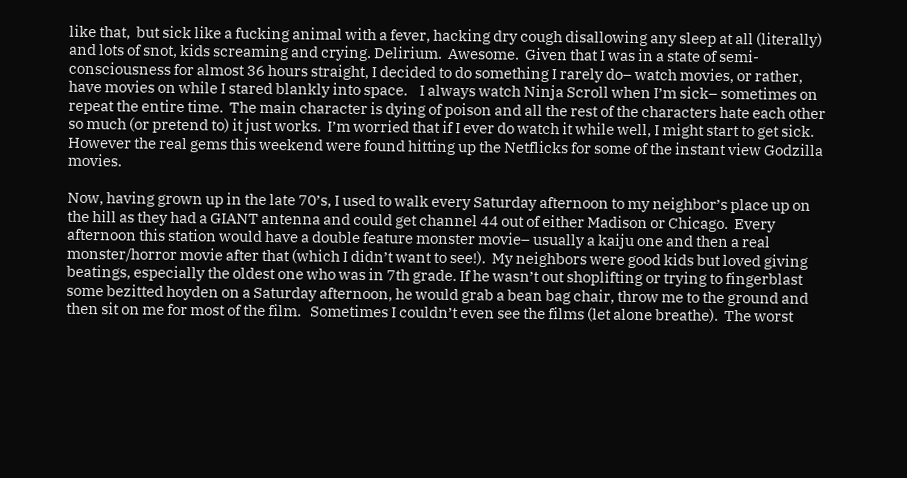like that,  but sick like a fucking animal with a fever, hacking dry cough disallowing any sleep at all (literally) and lots of snot, kids screaming and crying. Delirium.  Awesome.  Given that I was in a state of semi-consciousness for almost 36 hours straight, I decided to do something I rarely do– watch movies, or rather, have movies on while I stared blankly into space.    I always watch Ninja Scroll when I’m sick– sometimes on repeat the entire time.  The main character is dying of poison and all the rest of the characters hate each other so much (or pretend to) it just works.  I’m worried that if I ever do watch it while well, I might start to get sick.  However the real gems this weekend were found hitting up the Netflicks for some of the instant view Godzilla movies.

Now, having grown up in the late 70’s, I used to walk every Saturday afternoon to my neighbor’s place up on the hill as they had a GIANT antenna and could get channel 44 out of either Madison or Chicago.  Every afternoon this station would have a double feature monster movie– usually a kaiju one and then a real monster/horror movie after that (which I didn’t want to see!).  My neighbors were good kids but loved giving beatings, especially the oldest one who was in 7th grade. If he wasn’t out shoplifting or trying to fingerblast some bezitted hoyden on a Saturday afternoon, he would grab a bean bag chair, throw me to the ground and then sit on me for most of the film.   Sometimes I couldn’t even see the films (let alone breathe).  The worst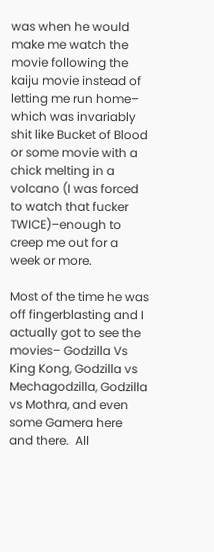was when he would make me watch the movie following the kaiju movie instead of letting me run home– which was invariably shit like Bucket of Blood or some movie with a chick melting in a volcano (I was forced to watch that fucker TWICE)–enough to creep me out for a week or more.

Most of the time he was off fingerblasting and I actually got to see the movies– Godzilla Vs King Kong, Godzilla vs Mechagodzilla, Godzilla vs Mothra, and even some Gamera here and there.  All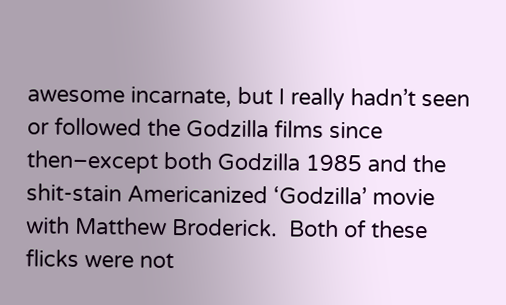awesome incarnate, but I really hadn’t seen or followed the Godzilla films since then–except both Godzilla 1985 and the shit-stain Americanized ‘Godzilla’ movie with Matthew Broderick.  Both of these flicks were not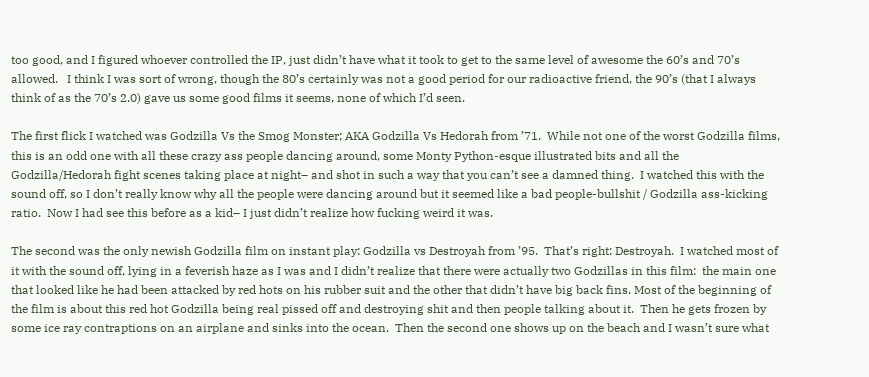too good, and I figured whoever controlled the IP, just didn’t have what it took to get to the same level of awesome the 60’s and 70’s allowed.   I think I was sort of wrong, though the 80’s certainly was not a good period for our radioactive friend, the 90’s (that I always think of as the 70’s 2.0) gave us some good films it seems, none of which I’d seen.

The first flick I watched was Godzilla Vs the Smog Monster; AKA Godzilla Vs Hedorah from ’71.  While not one of the worst Godzilla films, this is an odd one with all these crazy ass people dancing around, some Monty Python-esque illustrated bits and all the Godzilla/Hedorah fight scenes taking place at night– and shot in such a way that you can’t see a damned thing.  I watched this with the sound off, so I don’t really know why all the people were dancing around but it seemed like a bad people-bullshit / Godzilla ass-kicking ratio.  Now I had see this before as a kid– I just didn’t realize how fucking weird it was.

The second was the only newish Godzilla film on instant play: Godzilla vs Destroyah from ’95.  That’s right: Destroyah.  I watched most of it with the sound off, lying in a feverish haze as I was and I didn’t realize that there were actually two Godzillas in this film:  the main one that looked like he had been attacked by red hots on his rubber suit and the other that didn’t have big back fins. Most of the beginning of the film is about this red hot Godzilla being real pissed off and destroying shit and then people talking about it.  Then he gets frozen by some ice ray contraptions on an airplane and sinks into the ocean.  Then the second one shows up on the beach and I wasn’t sure what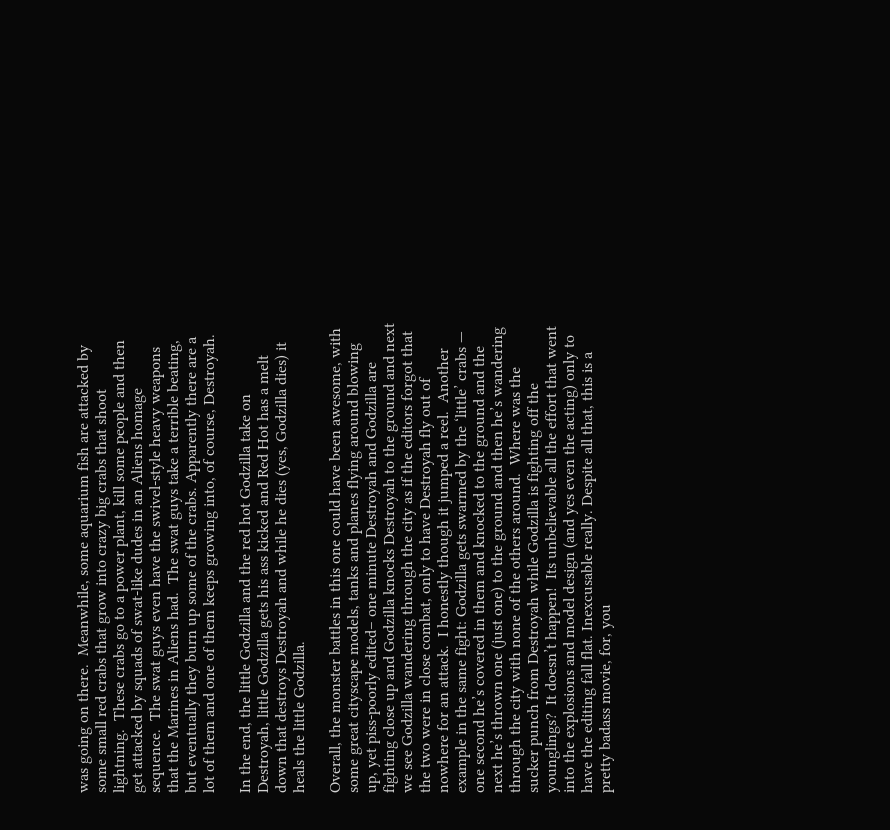was going on there.  Meanwhile, some aquarium fish are attacked by some small red crabs that grow into crazy big crabs that shoot lightning.  These crabs go to a power plant, kill some people and then get attacked by squads of swat-like dudes in an Aliens homage sequence.  The swat guys even have the swivel-style heavy weapons that the Marines in Aliens had.  The swat guys take a terrible beating, but eventually they burn up some of the crabs. Apparently there are a lot of them and one of them keeps growing into, of course, Destroyah.

In the end, the little Godzilla and the red hot Godzilla take on Destroyah, little Godzilla gets his ass kicked and Red Hot has a melt down that destroys Destroyah and while he dies (yes, Godzilla dies) it heals the little Godzilla.

Overall, the monster battles in this one could have been awesome, with some great cityscape models, tanks and planes flying around blowing up, yet piss-poorly edited– one minute Destroyah and Godzilla are fighting close up and Godzilla knocks Destroyah to the ground and next we see Godzilla wandering through the city as if the editors forgot that the two were in close combat, only to have Destroyah fly out of nowhere for an attack.  I honestly though it jumped a reel.  Another example in the same fight: Godzilla gets swarmed by the ‘little’ crabs — one second he’s covered in them and knocked to the ground and the next he’s thrown one (just one) to the ground and then he’s wandering through the city with none of the others around.  Where was the sucker punch from Destroyah while Godzilla is fighting off the younglings?  It doesn’t happen!  Its unbelievable all the effort that went into the explosions and model design (and yes even the acting) only to have the editing fall flat. Inexcusable really. Despite all that, this is a pretty badass movie, for, you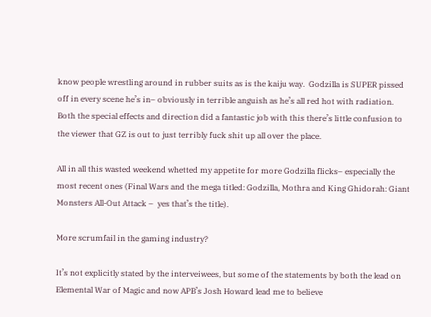know people wrestling around in rubber suits as is the kaiju way.  Godzilla is SUPER pissed off in every scene he’s in– obviously in terrible anguish as he’s all red hot with radiation. Both the special effects and direction did a fantastic job with this there’s little confusion to the viewer that GZ is out to just terribly fuck shit up all over the place.

All in all this wasted weekend whetted my appetite for more Godzilla flicks– especially the most recent ones (Final Wars and the mega titled: Godzilla, Mothra and King Ghidorah: Giant Monsters All-Out Attack –  yes that’s the title).

More scrumfail in the gaming industry?

It’s not explicitly stated by the interveiwees, but some of the statements by both the lead on Elemental War of Magic and now APB’s Josh Howard lead me to believe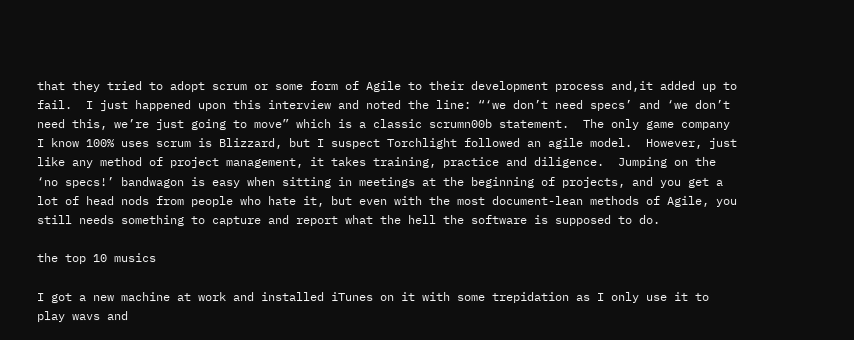that they tried to adopt scrum or some form of Agile to their development process and,it added up to fail.  I just happened upon this interview and noted the line: “‘we don’t need specs’ and ‘we don’t need this, we’re just going to move” which is a classic scrumn00b statement.  The only game company I know 100% uses scrum is Blizzard, but I suspect Torchlight followed an agile model.  However, just like any method of project management, it takes training, practice and diligence.  Jumping on the ‘no specs!’ bandwagon is easy when sitting in meetings at the beginning of projects, and you get a lot of head nods from people who hate it, but even with the most document-lean methods of Agile, you still needs something to capture and report what the hell the software is supposed to do.

the top 10 musics

I got a new machine at work and installed iTunes on it with some trepidation as I only use it to play wavs and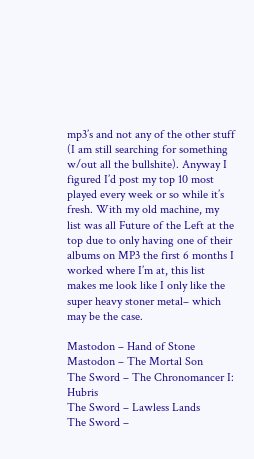mp3’s and not any of the other stuff (I am still searching for something w/out all the bullshite). Anyway I figured I’d post my top 10 most played every week or so while it’s fresh. With my old machine, my list was all Future of the Left at the top due to only having one of their albums on MP3 the first 6 months I worked where I’m at, this list makes me look like I only like the super heavy stoner metal– which may be the case.

Mastodon – Hand of Stone
Mastodon – The Mortal Son
The Sword – The Chronomancer I: Hubris
The Sword – Lawless Lands
The Sword –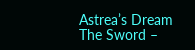Astrea’s Dream
The Sword –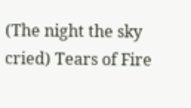(The night the sky cried) Tears of Fire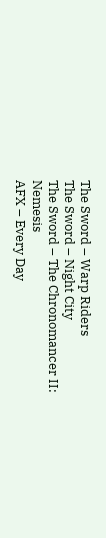The Sword – Warp Riders
The Sword – Night City
The Sword – The Chronomancer II: Nemesis
AFX – Every Day